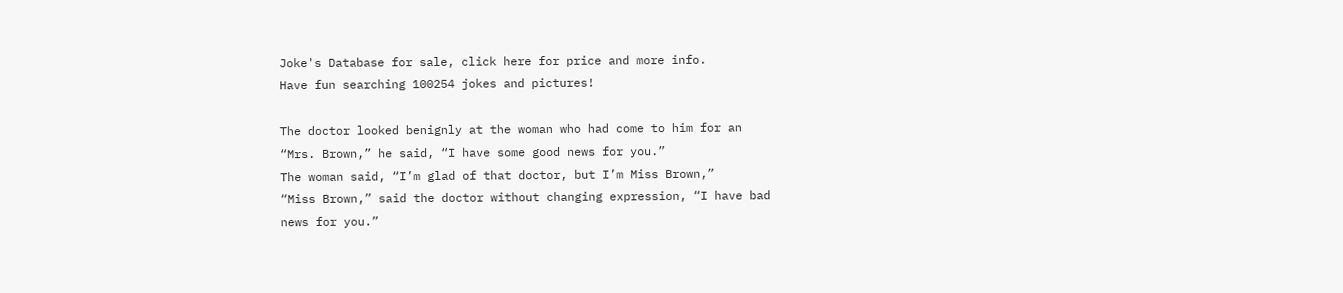Joke's Database for sale, click here for price and more info.
Have fun searching 100254 jokes and pictures!

The doctor looked benignly at the woman who had come to him for an
“Mrs. Brown,” he said, “I have some good news for you.”
The woman said, “I’m glad of that doctor, but I’m Miss Brown,”
“Miss Brown,” said the doctor without changing expression, “I have bad
news for you.”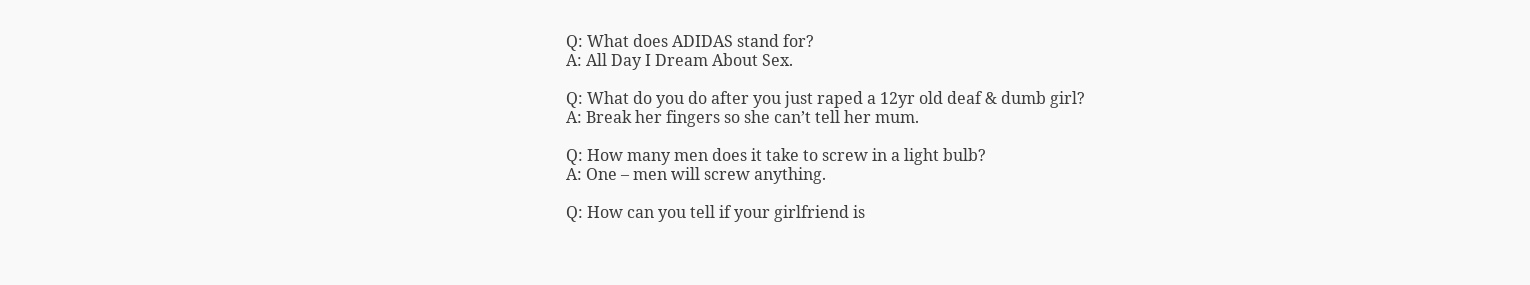Q: What does ADIDAS stand for?
A: All Day I Dream About Sex.

Q: What do you do after you just raped a 12yr old deaf & dumb girl?
A: Break her fingers so she can’t tell her mum.

Q: How many men does it take to screw in a light bulb?
A: One – men will screw anything.

Q: How can you tell if your girlfriend is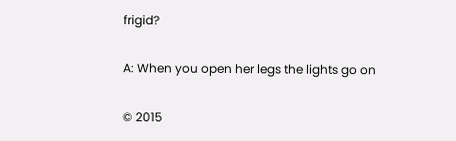frigid?

A: When you open her legs the lights go on

© 2015